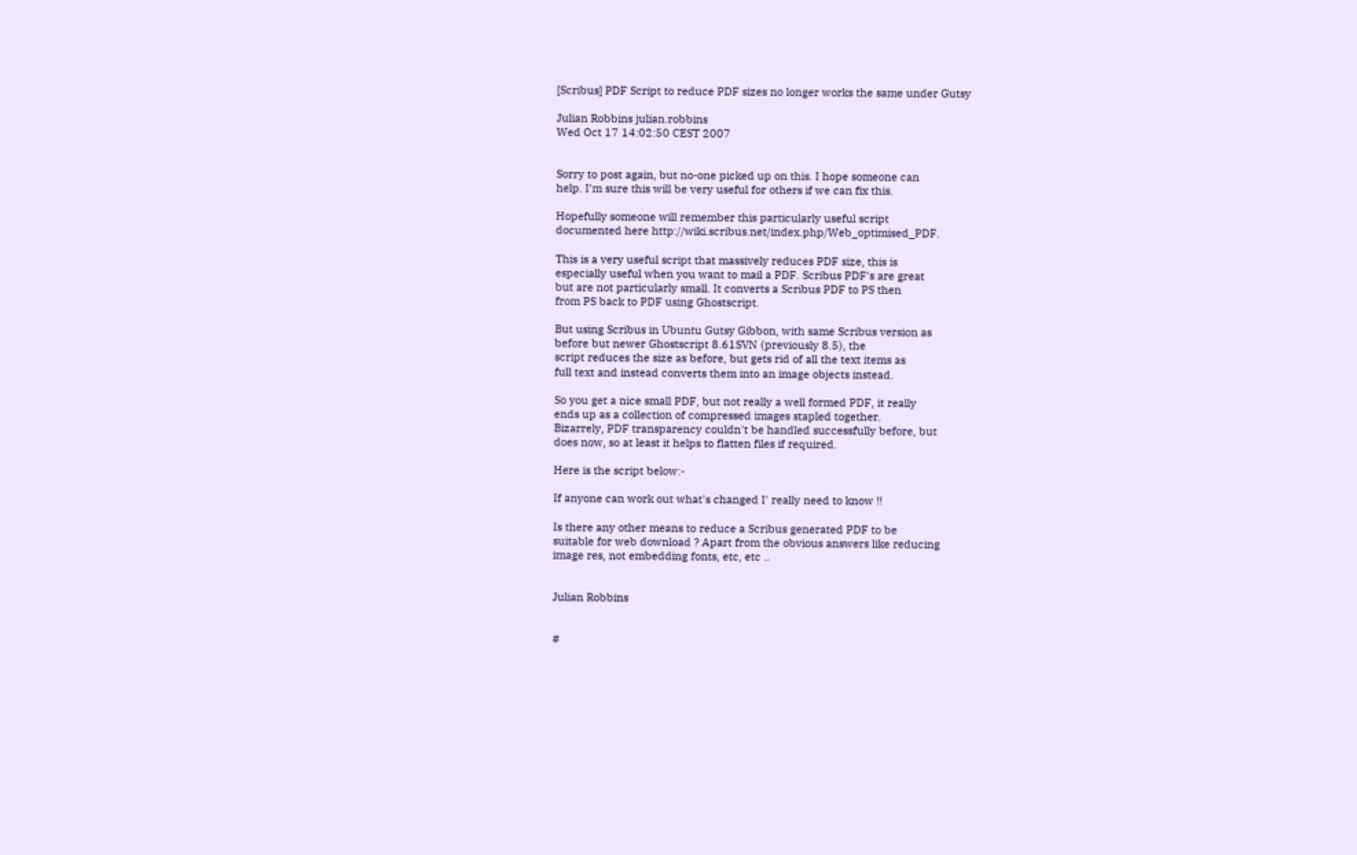[Scribus] PDF Script to reduce PDF sizes no longer works the same under Gutsy

Julian Robbins julian.robbins
Wed Oct 17 14:02:50 CEST 2007


Sorry to post again, but no-one picked up on this. I hope someone can
help. I'm sure this will be very useful for others if we can fix this.

Hopefully someone will remember this particularly useful script
documented here http://wiki.scribus.net/index.php/Web_optimised_PDF.

This is a very useful script that massively reduces PDF size, this is
especially useful when you want to mail a PDF. Scribus PDF's are great
but are not particularly small. It converts a Scribus PDF to PS then
from PS back to PDF using Ghostscript.

But using Scribus in Ubuntu Gutsy Gibbon, with same Scribus version as
before but newer Ghostscript 8.61SVN (previously 8.5), the
script reduces the size as before, but gets rid of all the text items as
full text and instead converts them into an image objects instead.

So you get a nice small PDF, but not really a well formed PDF, it really
ends up as a collection of compressed images stapled together.
Bizarrely, PDF transparency couldn't be handled successfully before, but
does now, so at least it helps to flatten files if required.

Here is the script below:-

If anyone can work out what's changed I' really need to know !!

Is there any other means to reduce a Scribus generated PDF to be
suitable for web download ? Apart from the obvious answers like reducing
image res, not embedding fonts, etc, etc ..


Julian Robbins


#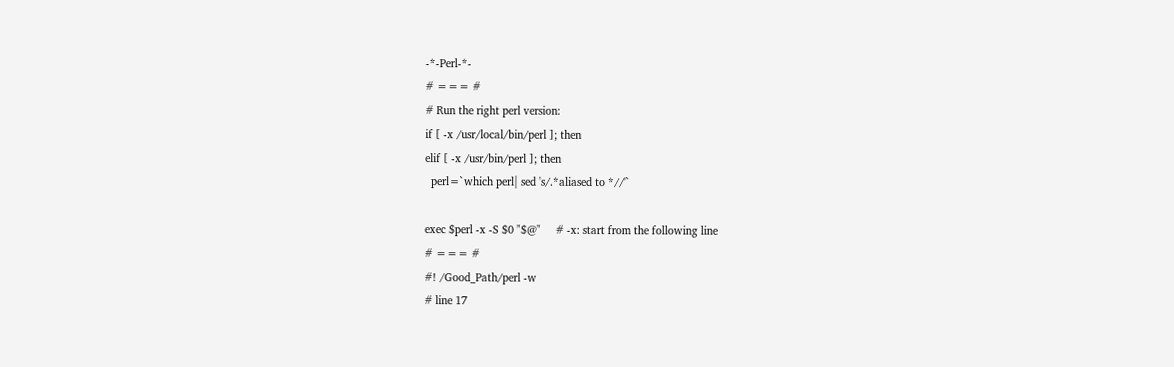-*-Perl-*-
# === #
# Run the right perl version:
if [ -x /usr/local/bin/perl ]; then
elif [ -x /usr/bin/perl ]; then
  perl=`which perl| sed 's/.*aliased to *//'`

exec $perl -x -S $0 "$@"     # -x: start from the following line
# === #
#! /Good_Path/perl -w
# line 17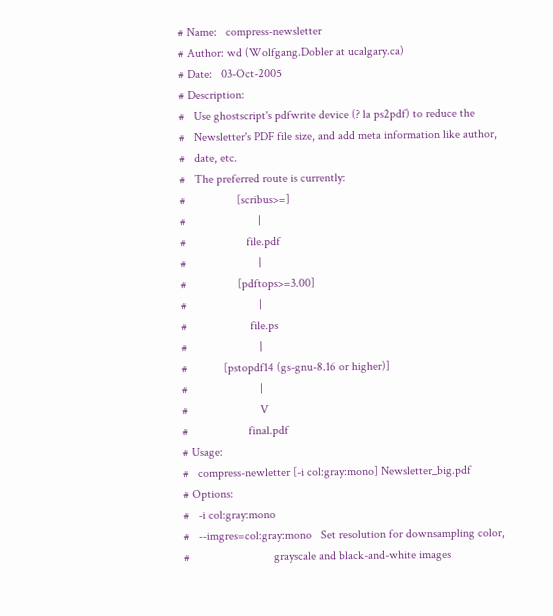# Name:   compress-newsletter
# Author: wd (Wolfgang.Dobler at ucalgary.ca)
# Date:   03-Oct-2005
# Description:
#   Use ghostscript's pdfwrite device (? la ps2pdf) to reduce the
#   Newsletter's PDF file size, and add meta information like author,
#   date, etc.
#   The preferred route is currently:
#                 [scribus>=]
#                        |
#                    file.pdf
#                        |
#                 [pdftops>=3.00]
#                        |
#                     file.ps
#                        |
#            [pstopdf14 (gs-gnu-8.16 or higher)]
#                        |
#                        V
#                    final.pdf
# Usage:
#   compress-newletter [-i col:gray:mono] Newsletter_big.pdf
# Options:
#   -i col:gray:mono
#   --imgres=col:gray:mono   Set resolution for downsampling color,
#                            grayscale and black-and-white images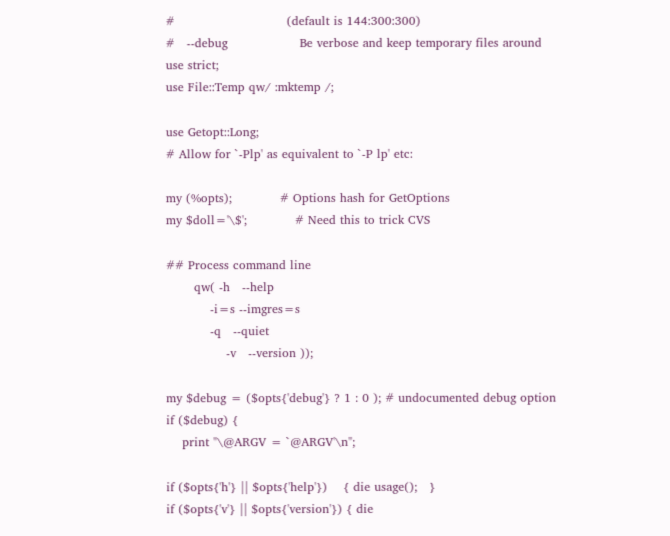#                            (default is 144:300:300)
#   --debug                  Be verbose and keep temporary files around
use strict;
use File::Temp qw/ :mktemp /;

use Getopt::Long;
# Allow for `-Plp' as equivalent to `-P lp' etc:

my (%opts);            # Options hash for GetOptions
my $doll='\$';            # Need this to trick CVS

## Process command line
       qw( -h   --help
           -i=s --imgres=s
           -q   --quiet
               -v   --version ));

my $debug = ($opts{'debug'} ? 1 : 0 ); # undocumented debug option
if ($debug) {
    print "\@ARGV = `@ARGV'\n";

if ($opts{'h'} || $opts{'help'})    { die usage();   }
if ($opts{'v'} || $opts{'version'}) { die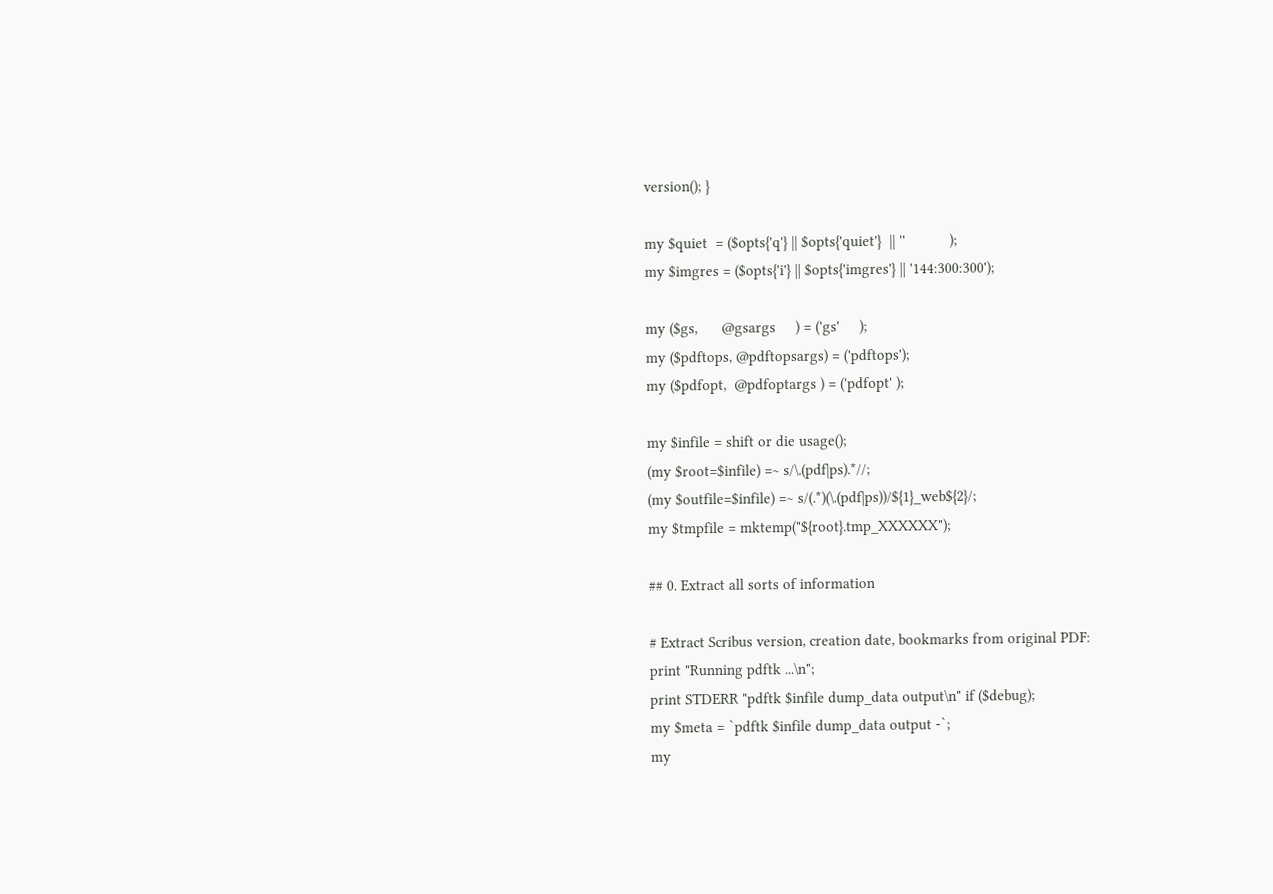version(); }

my $quiet  = ($opts{'q'} || $opts{'quiet'}  || ''           );
my $imgres = ($opts{'i'} || $opts{'imgres'} || '144:300:300');

my ($gs,      @gsargs     ) = ('gs'     );
my ($pdftops, @pdftopsargs) = ('pdftops');
my ($pdfopt,  @pdfoptargs ) = ('pdfopt' );

my $infile = shift or die usage();
(my $root=$infile) =~ s/\.(pdf|ps).*//;
(my $outfile=$infile) =~ s/(.*)(\.(pdf|ps))/${1}_web${2}/;
my $tmpfile = mktemp("${root}.tmp_XXXXXX");

## 0. Extract all sorts of information

# Extract Scribus version, creation date, bookmarks from original PDF:
print "Running pdftk ...\n";
print STDERR "pdftk $infile dump_data output\n" if ($debug);
my $meta = `pdftk $infile dump_data output -`;
my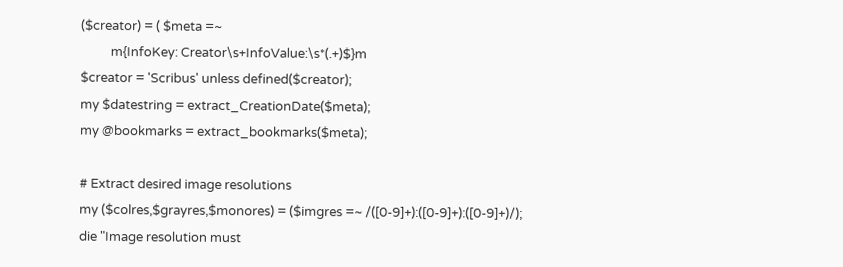($creator) = ( $meta =~
          m{InfoKey: Creator\s+InfoValue:\s*(.+)$}m
$creator = 'Scribus' unless defined($creator);
my $datestring = extract_CreationDate($meta);
my @bookmarks = extract_bookmarks($meta);

# Extract desired image resolutions
my ($colres,$grayres,$monores) = ($imgres =~ /([0-9]+):([0-9]+):([0-9]+)/);
die "Image resolution must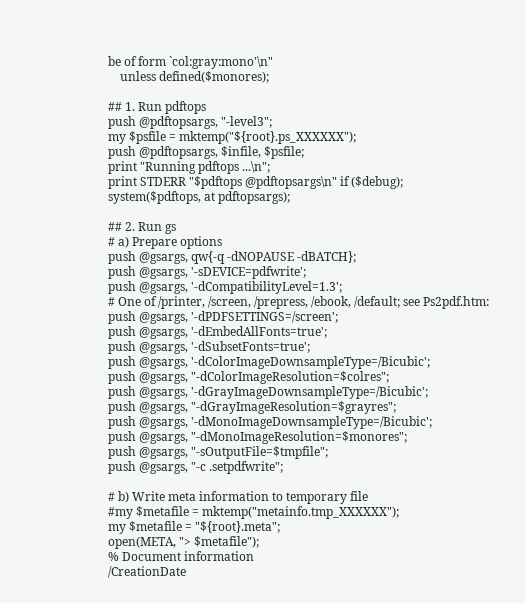be of form `col:gray:mono'\n"
    unless defined($monores);

## 1. Run pdftops
push @pdftopsargs, "-level3";
my $psfile = mktemp("${root}.ps_XXXXXX");
push @pdftopsargs, $infile, $psfile;
print "Running pdftops ...\n";
print STDERR "$pdftops @pdftopsargs\n" if ($debug);
system($pdftops, at pdftopsargs);

## 2. Run gs
# a) Prepare options
push @gsargs, qw{-q -dNOPAUSE -dBATCH};
push @gsargs, '-sDEVICE=pdfwrite';
push @gsargs, '-dCompatibilityLevel=1.3';
# One of /printer, /screen, /prepress, /ebook, /default; see Ps2pdf.htm:
push @gsargs, '-dPDFSETTINGS=/screen';
push @gsargs, '-dEmbedAllFonts=true';
push @gsargs, '-dSubsetFonts=true';
push @gsargs, '-dColorImageDownsampleType=/Bicubic';
push @gsargs, "-dColorImageResolution=$colres";
push @gsargs, '-dGrayImageDownsampleType=/Bicubic';
push @gsargs, "-dGrayImageResolution=$grayres";
push @gsargs, '-dMonoImageDownsampleType=/Bicubic';
push @gsargs, "-dMonoImageResolution=$monores";
push @gsargs, "-sOutputFile=$tmpfile";
push @gsargs, "-c .setpdfwrite";

# b) Write meta information to temporary file
#my $metafile = mktemp("metainfo.tmp_XXXXXX");
my $metafile = "${root}.meta";
open(META, "> $metafile");
% Document information
/CreationDate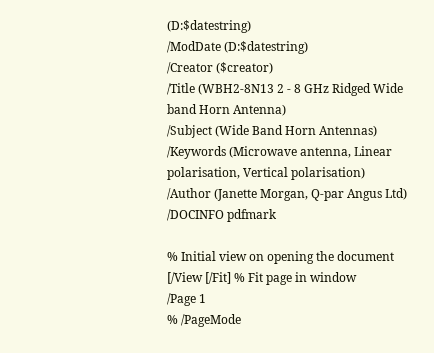(D:$datestring)
/ModDate (D:$datestring)
/Creator ($creator)
/Title (WBH2-8N13 2 - 8 GHz Ridged Wide band Horn Antenna)
/Subject (Wide Band Horn Antennas)
/Keywords (Microwave antenna, Linear polarisation, Vertical polarisation)
/Author (Janette Morgan, Q-par Angus Ltd)
/DOCINFO pdfmark

% Initial view on opening the document
[/View [/Fit] % Fit page in window
/Page 1
% /PageMode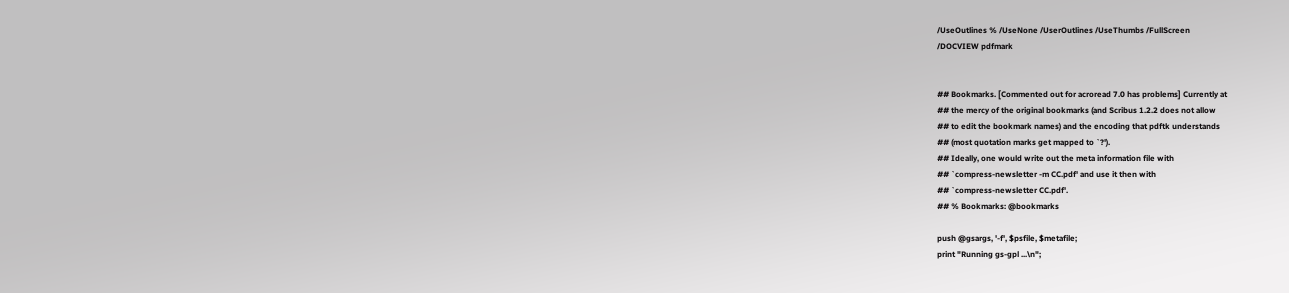/UseOutlines % /UseNone /UserOutlines /UseThumbs /FullScreen
/DOCVIEW pdfmark


## Bookmarks. [Commented out for acroread 7.0 has problems] Currently at
## the mercy of the original bookmarks (and Scribus 1.2.2 does not allow
## to edit the bookmark names) and the encoding that pdftk understands
## (most quotation marks get mapped to `?').
## Ideally, one would write out the meta information file with
## `compress-newsletter -m CC.pdf' and use it then with
## `compress-newsletter CC.pdf'.
## % Bookmarks: @bookmarks

push @gsargs, '-f', $psfile, $metafile;
print "Running gs-gpl ...\n";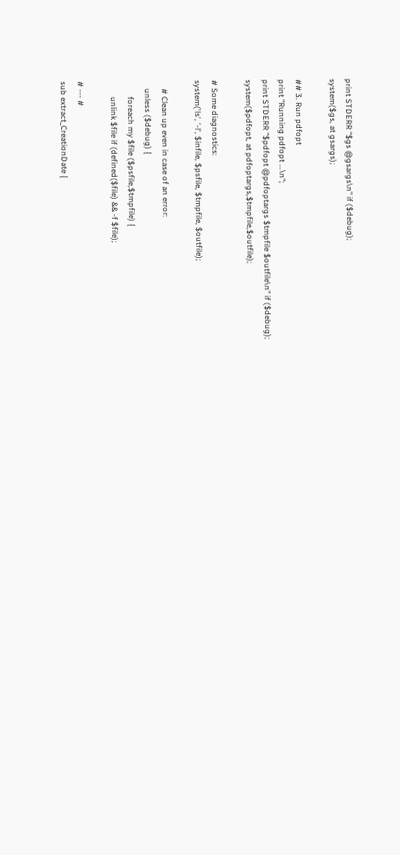print STDERR "$gs @gsargs\n" if ($debug);
system($gs, at gsargs);

## 3. Run pdfopt
print "Running pdfopt ...\n";
print STDERR "$pdfopt @pdfoptargs $tmpfile $outfile\n" if ($debug);
system($pdfopt, at pdfoptargs,$tmpfile,$outfile);

# Some diagnostics:
system('ls', '-l', $infile, $psfile, $tmpfile, $outfile);

    # Clean up even in case of an error:
    unless ($debug) {
        foreach my $file ($psfile,$tmpfile) {
        unlink $file if (defined($file) && -f $file);

# --- #
sub extract_CreationDate {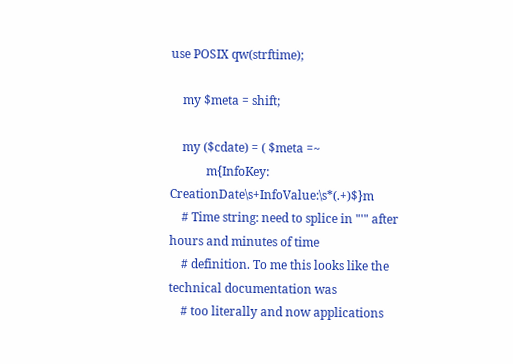use POSIX qw(strftime);

    my $meta = shift;

    my ($cdate) = ( $meta =~
            m{InfoKey: CreationDate\s+InfoValue:\s*(.+)$}m
    # Time string: need to splice in "'" after hours and minutes of time
    # definition. To me this looks like the technical documentation was
    # too literally and now applications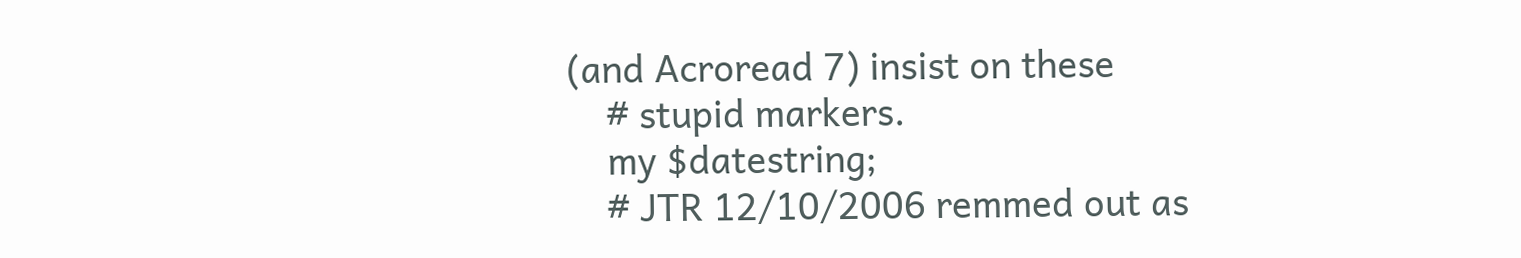(and Acroread 7) insist on these
    # stupid markers.
    my $datestring;
    # JTR 12/10/2006 remmed out as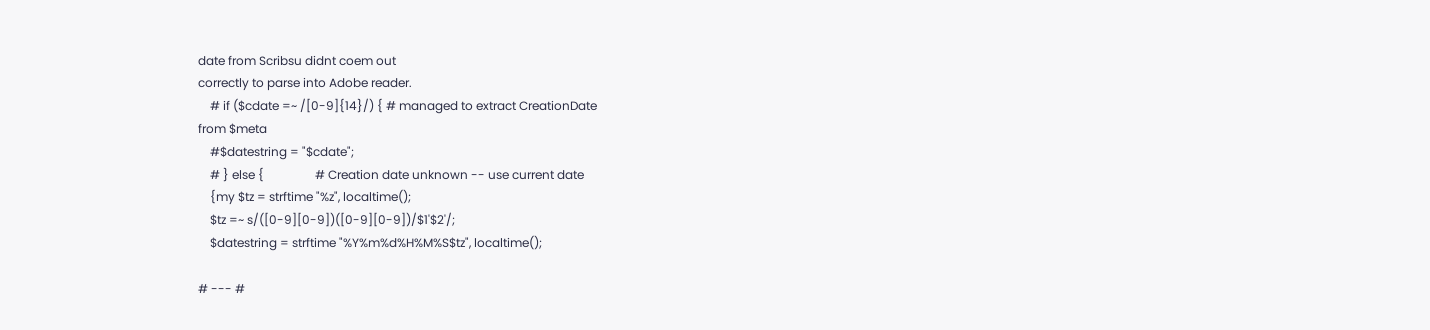date from Scribsu didnt coem out
correctly to parse into Adobe reader.
    # if ($cdate =~ /[0-9]{14}/) { # managed to extract CreationDate
from $meta
    #$datestring = "$cdate";
    # } else {                 # Creation date unknown -- use current date
    {my $tz = strftime "%z", localtime();
    $tz =~ s/([0-9][0-9])([0-9][0-9])/$1'$2'/;
    $datestring = strftime "%Y%m%d%H%M%S$tz", localtime();

# --- #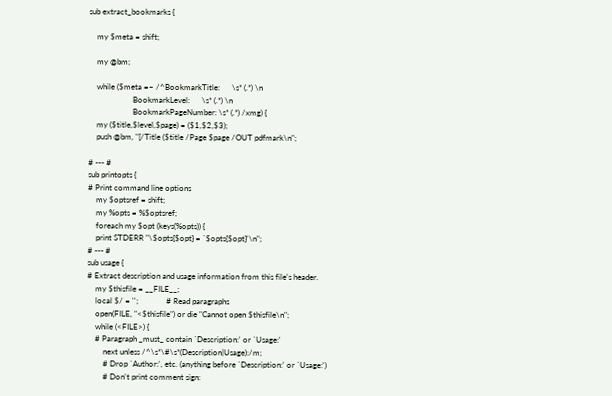sub extract_bookmarks {

    my $meta = shift;

    my @bm;

    while ($meta =~ /^BookmarkTitle:      \s* (.*) \n
                      BookmarkLevel:      \s* (.*) \n
                      BookmarkPageNumber: \s* (.*) /xmg) {
    my ($title,$level,$page) = ($1,$2,$3);
    push @bm, "[/Title ($title /Page $page /OUT pdfmark\n";

# --- #
sub printopts {
# Print command line options
    my $optsref = shift;
    my %opts = %$optsref;
    foreach my $opt (keys(%opts)) {
    print STDERR "\$opts{$opt} = `$opts{$opt}'\n";
# --- #
sub usage {
# Extract description and usage information from this file's header.
    my $thisfile = __FILE__;
    local $/ = '';              # Read paragraphs
    open(FILE, "<$thisfile") or die "Cannot open $thisfile\n";
    while (<FILE>) {
    # Paragraph _must_ contain `Description:' or `Usage:'
        next unless /^\s*\#\s*(Description|Usage):/m;
        # Drop `Author:', etc. (anything before `Description:' or `Usage:')
        # Don't print comment sign: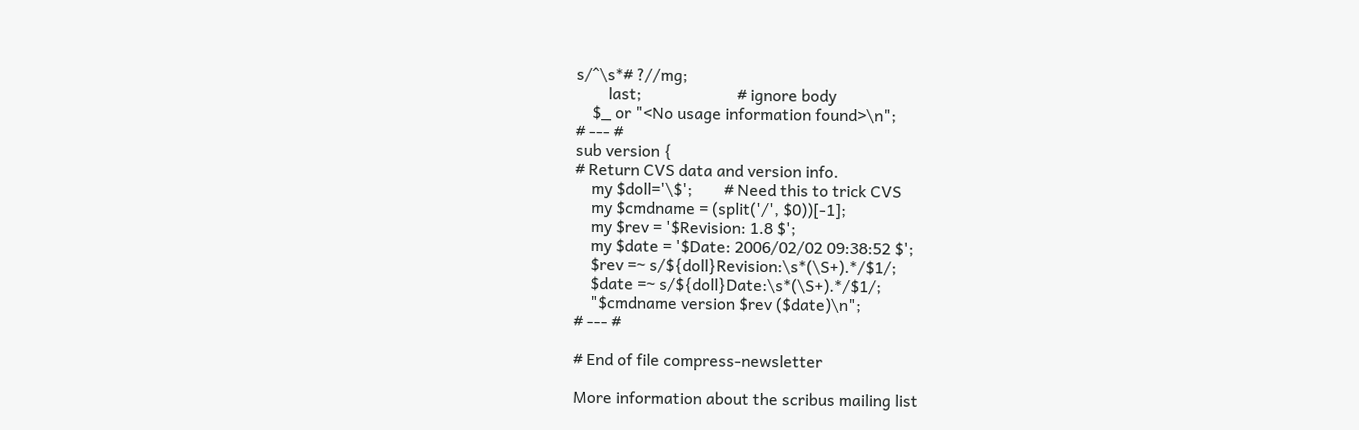s/^\s*# ?//mg;
        last;                        # ignore body
    $_ or "<No usage information found>\n";
# --- #
sub version {
# Return CVS data and version info.
    my $doll='\$';        # Need this to trick CVS
    my $cmdname = (split('/', $0))[-1];
    my $rev = '$Revision: 1.8 $';
    my $date = '$Date: 2006/02/02 09:38:52 $';
    $rev =~ s/${doll}Revision:\s*(\S+).*/$1/;
    $date =~ s/${doll}Date:\s*(\S+).*/$1/;
    "$cmdname version $rev ($date)\n";
# --- #

# End of file compress-newsletter

More information about the scribus mailing list